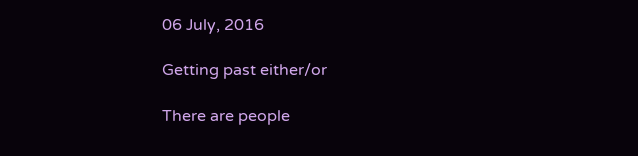06 July, 2016

Getting past either/or

There are people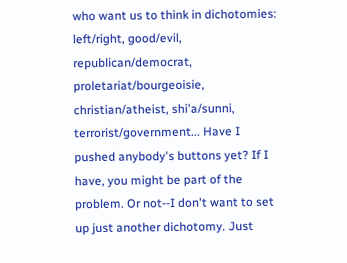who want us to think in dichotomies: left/right, good/evil, republican/democrat, proletariat/bourgeoisie, christian/atheist, shi'a/sunni, terrorist/government... Have I pushed anybody's buttons yet? If I have, you might be part of the problem. Or not--I don't want to set up just another dichotomy. Just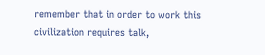remember that in order to work this civilization requires talk,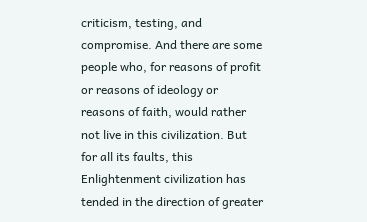criticism, testing, and compromise. And there are some people who, for reasons of profit or reasons of ideology or reasons of faith, would rather not live in this civilization. But for all its faults, this Enlightenment civilization has tended in the direction of greater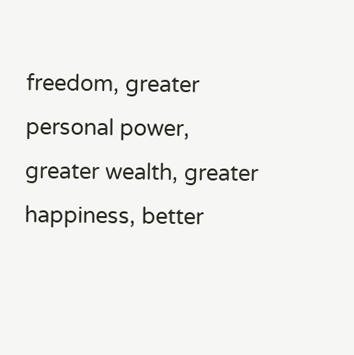freedom, greater personal power, greater wealth, greater happiness, better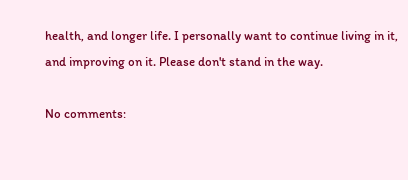health, and longer life. I personally want to continue living in it, and improving on it. Please don't stand in the way.

No comments: